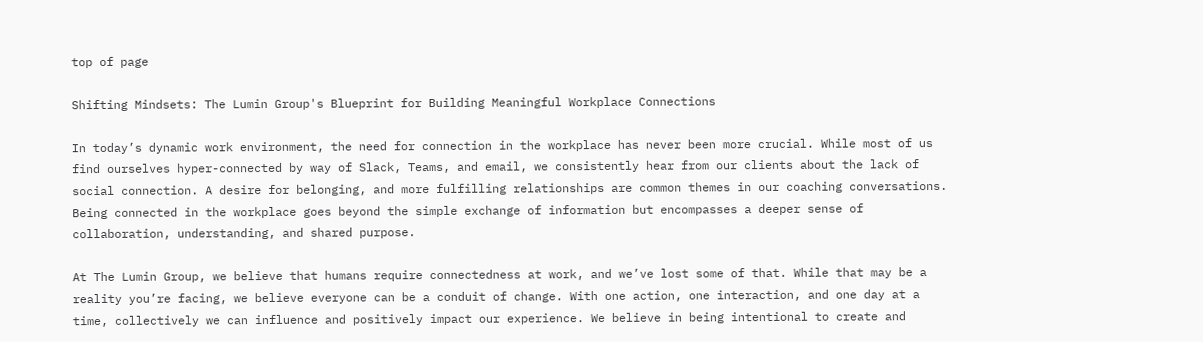top of page

Shifting Mindsets: The Lumin Group's Blueprint for Building Meaningful Workplace Connections

In today’s dynamic work environment, the need for connection in the workplace has never been more crucial. While most of us find ourselves hyper-connected by way of Slack, Teams, and email, we consistently hear from our clients about the lack of social connection. A desire for belonging, and more fulfilling relationships are common themes in our coaching conversations. Being connected in the workplace goes beyond the simple exchange of information but encompasses a deeper sense of collaboration, understanding, and shared purpose.

At The Lumin Group, we believe that humans require connectedness at work, and we’ve lost some of that. While that may be a reality you’re facing, we believe everyone can be a conduit of change. With one action, one interaction, and one day at a time, collectively we can influence and positively impact our experience. We believe in being intentional to create and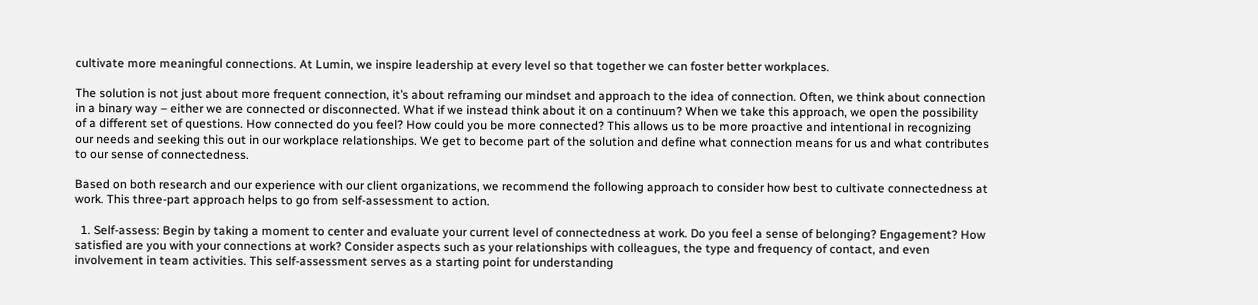cultivate more meaningful connections. At Lumin, we inspire leadership at every level so that together we can foster better workplaces.

The solution is not just about more frequent connection, it’s about reframing our mindset and approach to the idea of connection. Often, we think about connection in a binary way – either we are connected or disconnected. What if we instead think about it on a continuum? When we take this approach, we open the possibility of a different set of questions. How connected do you feel? How could you be more connected? This allows us to be more proactive and intentional in recognizing our needs and seeking this out in our workplace relationships. We get to become part of the solution and define what connection means for us and what contributes to our sense of connectedness.

Based on both research and our experience with our client organizations, we recommend the following approach to consider how best to cultivate connectedness at work. This three-part approach helps to go from self-assessment to action.

  1. Self-assess: Begin by taking a moment to center and evaluate your current level of connectedness at work. Do you feel a sense of belonging? Engagement? How satisfied are you with your connections at work? Consider aspects such as your relationships with colleagues, the type and frequency of contact, and even involvement in team activities. This self-assessment serves as a starting point for understanding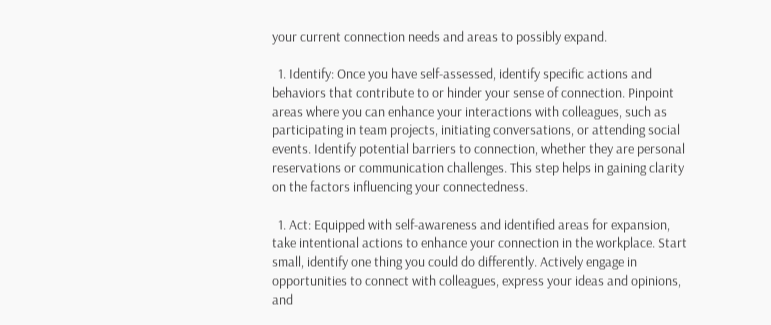your current connection needs and areas to possibly expand.

  1. Identify: Once you have self-assessed, identify specific actions and behaviors that contribute to or hinder your sense of connection. Pinpoint areas where you can enhance your interactions with colleagues, such as participating in team projects, initiating conversations, or attending social events. Identify potential barriers to connection, whether they are personal reservations or communication challenges. This step helps in gaining clarity on the factors influencing your connectedness.

  1. Act: Equipped with self-awareness and identified areas for expansion, take intentional actions to enhance your connection in the workplace. Start small, identify one thing you could do differently. Actively engage in opportunities to connect with colleagues, express your ideas and opinions, and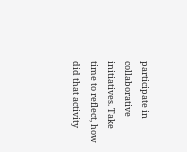participate in collaborative initiatives. Take time to reflect, how did that activity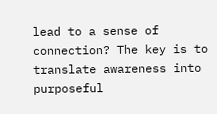lead to a sense of connection? The key is to translate awareness into purposeful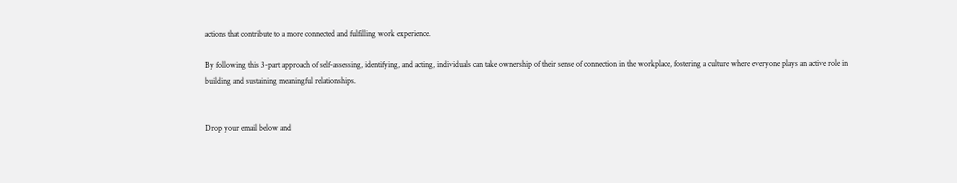actions that contribute to a more connected and fulfilling work experience.

By following this 3-part approach of self-assessing, identifying, and acting, individuals can take ownership of their sense of connection in the workplace, fostering a culture where everyone plays an active role in building and sustaining meaningful relationships.


Drop your email below and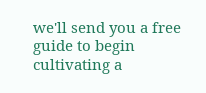we'll send you a free guide to begin cultivating a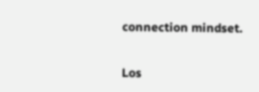connection mindset.


Los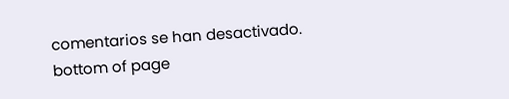comentarios se han desactivado.
bottom of page